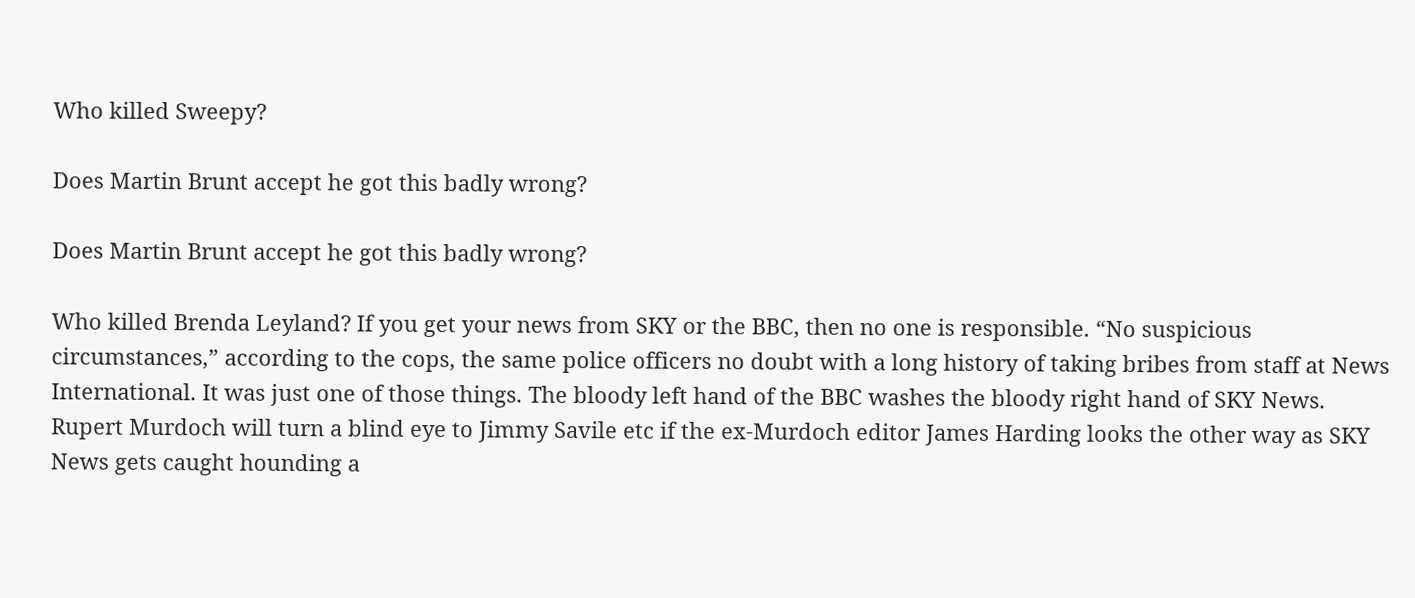Who killed Sweepy?

Does Martin Brunt accept he got this badly wrong?

Does Martin Brunt accept he got this badly wrong?

Who killed Brenda Leyland? If you get your news from SKY or the BBC, then no one is responsible. “No suspicious circumstances,” according to the cops, the same police officers no doubt with a long history of taking bribes from staff at News International. It was just one of those things. The bloody left hand of the BBC washes the bloody right hand of SKY News. Rupert Murdoch will turn a blind eye to Jimmy Savile etc if the ex-Murdoch editor James Harding looks the other way as SKY News gets caught hounding a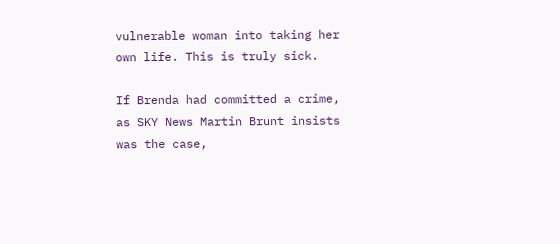vulnerable woman into taking her own life. This is truly sick.

If Brenda had committed a crime, as SKY News Martin Brunt insists was the case,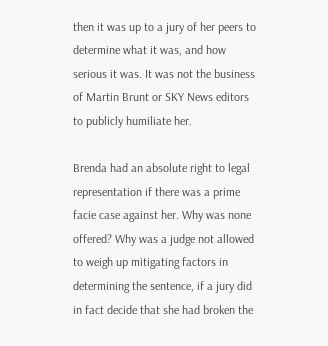then it was up to a jury of her peers to determine what it was, and how serious it was. It was not the business of Martin Brunt or SKY News editors to publicly humiliate her.

Brenda had an absolute right to legal representation if there was a prime facie case against her. Why was none offered? Why was a judge not allowed to weigh up mitigating factors in determining the sentence, if a jury did in fact decide that she had broken the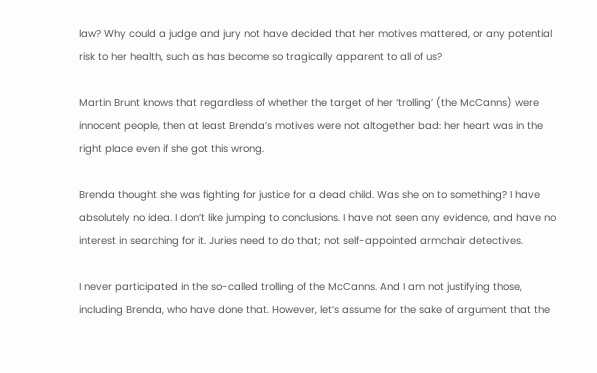law? Why could a judge and jury not have decided that her motives mattered, or any potential risk to her health, such as has become so tragically apparent to all of us?

Martin Brunt knows that regardless of whether the target of her ‘trolling’ (the McCanns) were innocent people, then at least Brenda’s motives were not altogether bad: her heart was in the right place even if she got this wrong.

Brenda thought she was fighting for justice for a dead child. Was she on to something? I have absolutely no idea. I don’t like jumping to conclusions. I have not seen any evidence, and have no interest in searching for it. Juries need to do that; not self-appointed armchair detectives.

I never participated in the so-called trolling of the McCanns. And I am not justifying those, including Brenda, who have done that. However, let’s assume for the sake of argument that the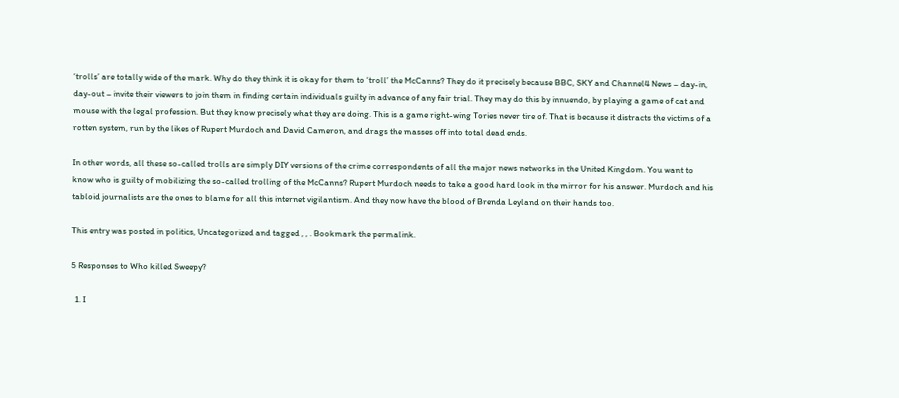‘trolls’ are totally wide of the mark. Why do they think it is okay for them to ‘troll’ the McCanns? They do it precisely because BBC, SKY and Channel4 News – day-in, day-out – invite their viewers to join them in finding certain individuals guilty in advance of any fair trial. They may do this by innuendo, by playing a game of cat and mouse with the legal profession. But they know precisely what they are doing. This is a game right-wing Tories never tire of. That is because it distracts the victims of a rotten system, run by the likes of Rupert Murdoch and David Cameron, and drags the masses off into total dead ends.

In other words, all these so-called trolls are simply DIY versions of the crime correspondents of all the major news networks in the United Kingdom. You want to know who is guilty of mobilizing the so-called trolling of the McCanns? Rupert Murdoch needs to take a good hard look in the mirror for his answer. Murdoch and his tabloid journalists are the ones to blame for all this internet vigilantism. And they now have the blood of Brenda Leyland on their hands too.

This entry was posted in politics, Uncategorized and tagged , , . Bookmark the permalink.

5 Responses to Who killed Sweepy?

  1. I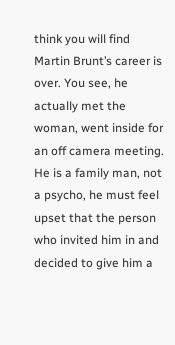think you will find Martin Brunt’s career is over. You see, he actually met the woman, went inside for an off camera meeting. He is a family man, not a psycho, he must feel upset that the person who invited him in and decided to give him a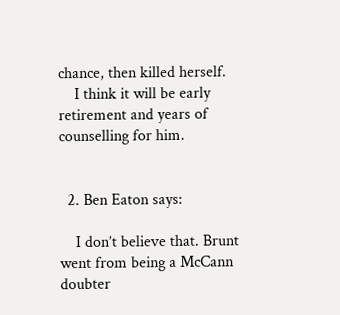chance, then killed herself.
    I think it will be early retirement and years of counselling for him.


  2. Ben Eaton says:

    I don’t believe that. Brunt went from being a McCann doubter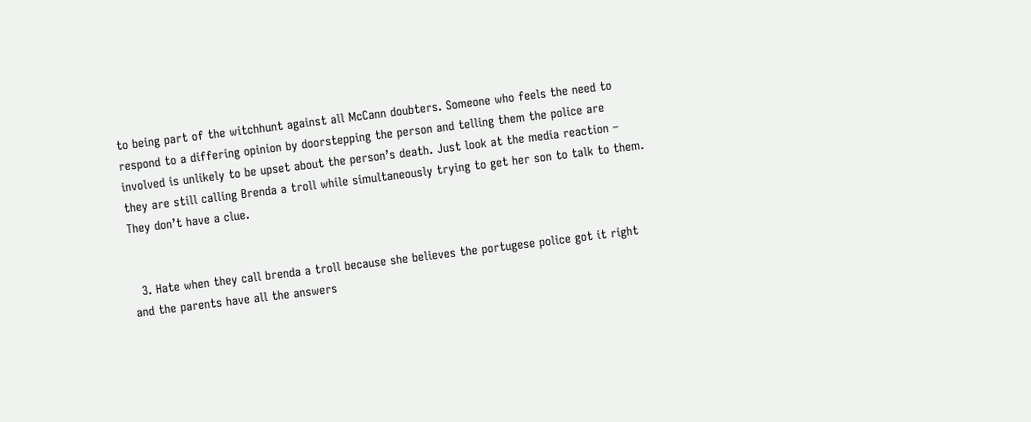to being part of the witchhunt against all McCann doubters. Someone who feels the need to respond to a differing opinion by doorstepping the person and telling them the police are involved is unlikely to be upset about the person’s death. Just look at the media reaction – they are still calling Brenda a troll while simultaneously trying to get her son to talk to them. They don’t have a clue.


  3. Hate when they call brenda a troll because she believes the portugese police got it right and the parents have all the answers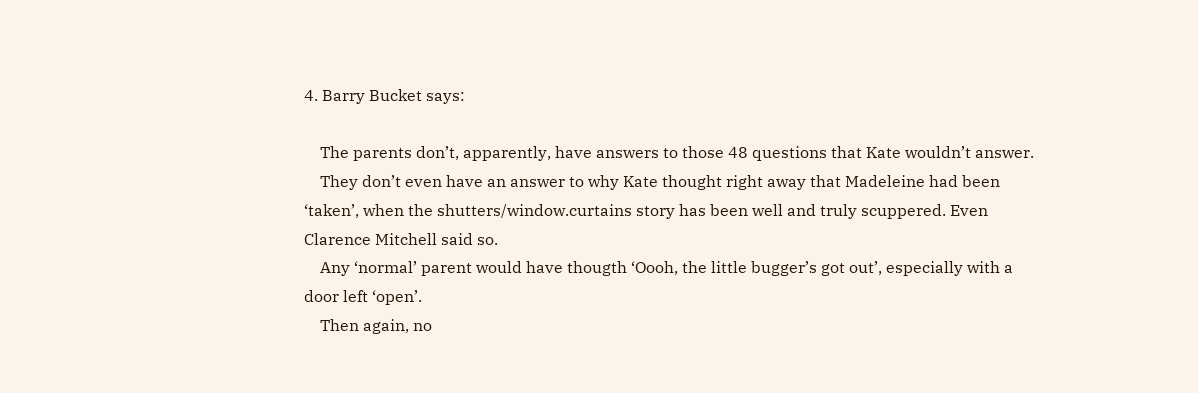4. Barry Bucket says:

    The parents don’t, apparently, have answers to those 48 questions that Kate wouldn’t answer.
    They don’t even have an answer to why Kate thought right away that Madeleine had been ‘taken’, when the shutters/window.curtains story has been well and truly scuppered. Even Clarence Mitchell said so.
    Any ‘normal’ parent would have thougth ‘Oooh, the little bugger’s got out’, especially with a door left ‘open’.
    Then again, no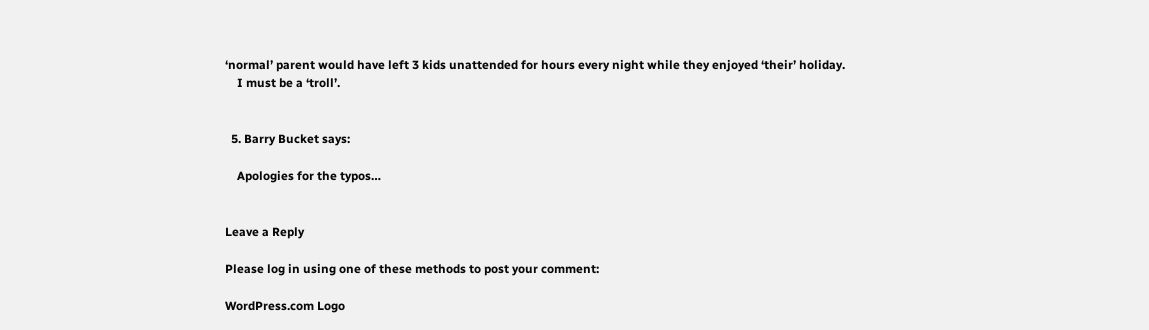‘normal’ parent would have left 3 kids unattended for hours every night while they enjoyed ‘their’ holiday.
    I must be a ‘troll’.


  5. Barry Bucket says:

    Apologies for the typos…


Leave a Reply

Please log in using one of these methods to post your comment:

WordPress.com Logo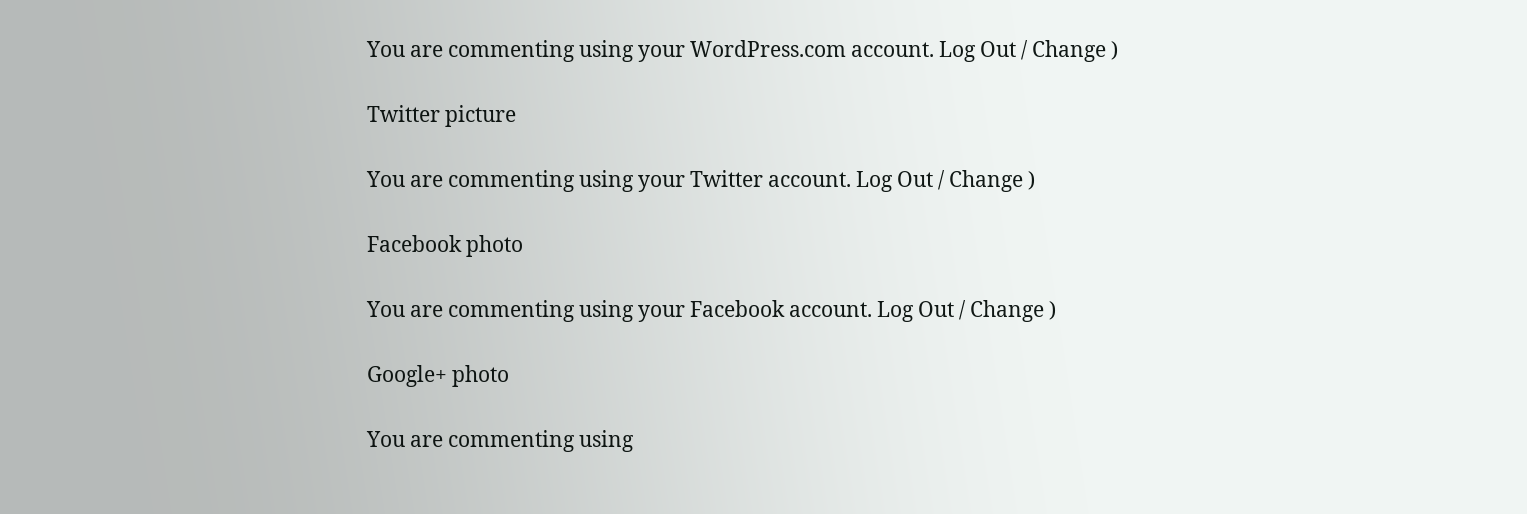You are commenting using your WordPress.com account. Log Out / Change )

Twitter picture

You are commenting using your Twitter account. Log Out / Change )

Facebook photo

You are commenting using your Facebook account. Log Out / Change )

Google+ photo

You are commenting using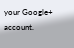your Google+ account.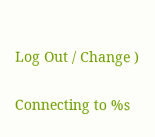Log Out / Change )

Connecting to %s